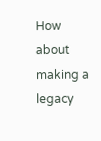How about making a legacy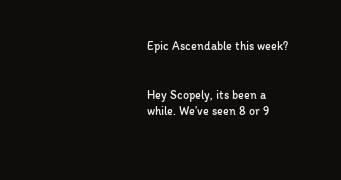Epic Ascendable this week?


Hey Scopely, its been a while. We’ve seen 8 or 9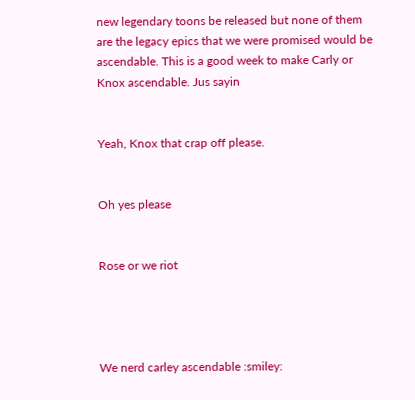new legendary toons be released but none of them are the legacy epics that we were promised would be ascendable. This is a good week to make Carly or Knox ascendable. Jus sayin


Yeah, Knox that crap off please.


Oh yes please


Rose or we riot




We nerd carley ascendable :smiley: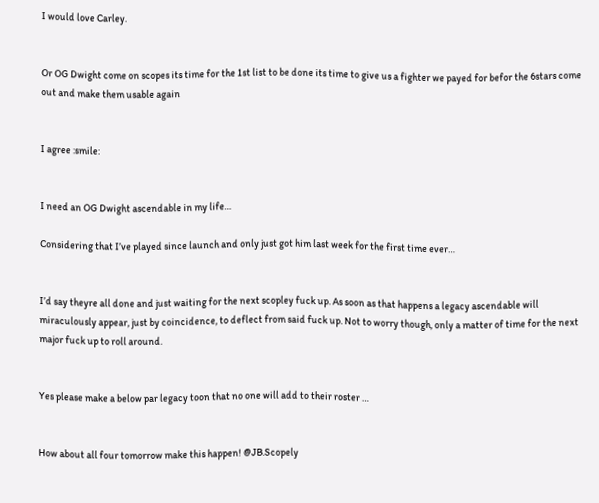I would love Carley.


Or OG Dwight come on scopes its time for the 1st list to be done its time to give us a fighter we payed for befor the 6stars come out and make them usable again


I agree :smile:


I need an OG Dwight ascendable in my life…

Considering that I’ve played since launch and only just got him last week for the first time ever…


I’d say theyre all done and just waiting for the next scopley fuck up. As soon as that happens a legacy ascendable will miraculously appear, just by coincidence, to deflect from said fuck up. Not to worry though, only a matter of time for the next major fuck up to roll around.


Yes please make a below par legacy toon that no one will add to their roster …


How about all four tomorrow make this happen! @JB.Scopely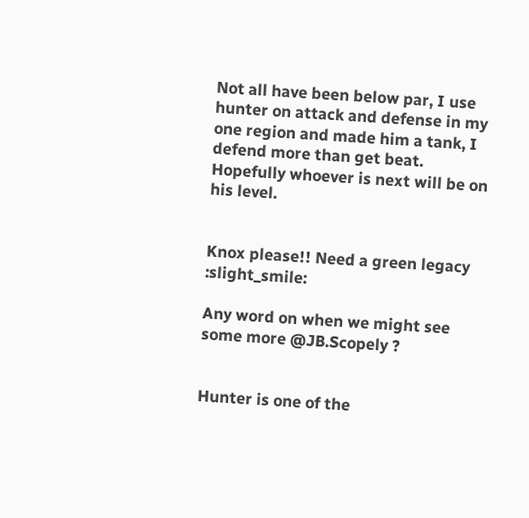Not all have been below par, I use hunter on attack and defense in my one region and made him a tank, I defend more than get beat. Hopefully whoever is next will be on his level.


Knox please!! Need a green legacy :slight_smile:

Any word on when we might see some more @JB.Scopely ?


Hunter is one of the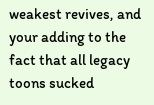weakest revives, and your adding to the fact that all legacy toons sucked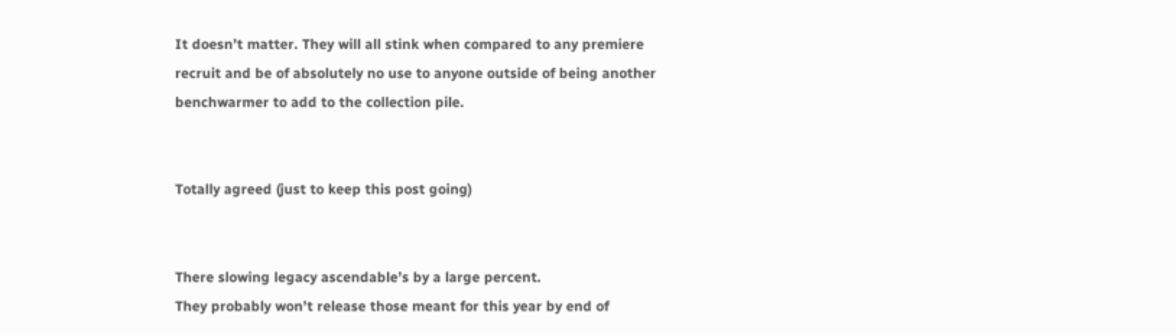It doesn’t matter. They will all stink when compared to any premiere recruit and be of absolutely no use to anyone outside of being another benchwarmer to add to the collection pile.


Totally agreed (just to keep this post going)


There slowing legacy ascendable’s by a large percent.
They probably won’t release those meant for this year by end of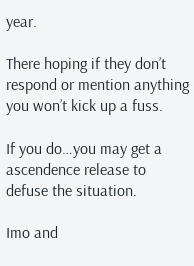year.

There hoping if they don’t respond or mention anything you won’t kick up a fuss.

If you do…you may get a ascendence release to defuse the situation.

Imo and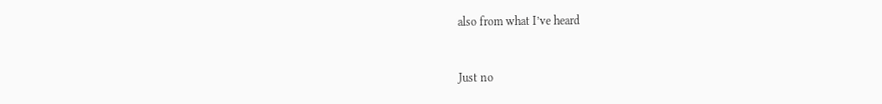also from what I’ve heard


Just no